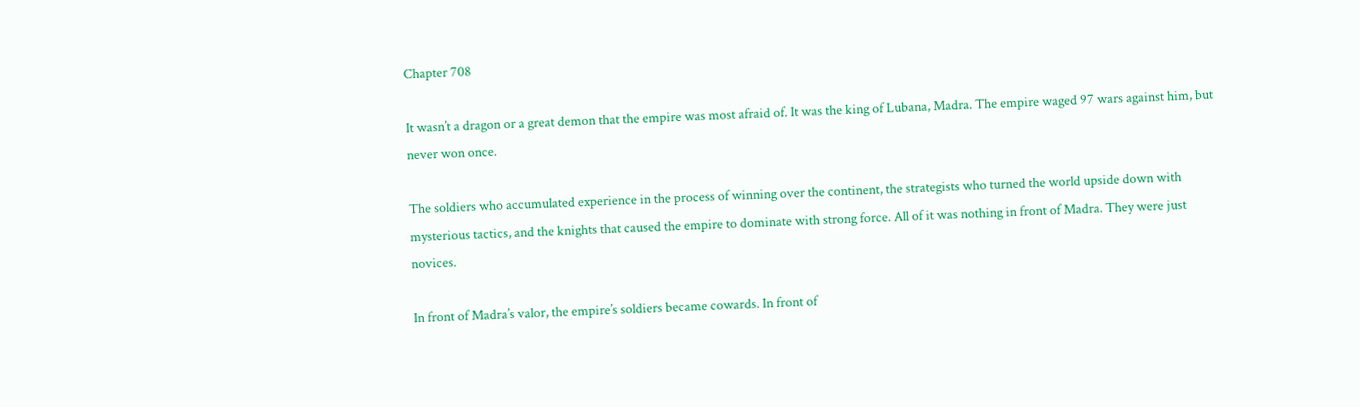Chapter 708

It wasn’t a dragon or a great demon that the empire was most afraid of. It was the king of Lubana, Madra. The empire waged 97 wars against him, but never won once.

The soldiers who accumulated experience in the process of winning over the continent, the strategists who turned the world upside down with mysterious tactics, and the knights that caused the empire to dominate with strong force. All of it was nothing in front of Madra. They were just novices.

In front of Madra’s valor, the empire’s soldiers became cowards. In front of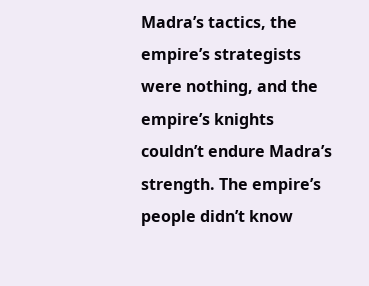Madra’s tactics, the empire’s strategists were nothing, and the empire’s knights couldn’t endure Madra’s strength. The empire’s people didn’t know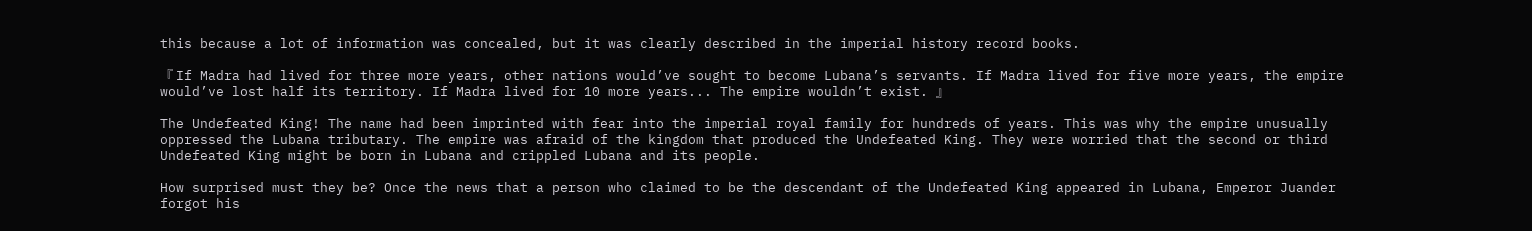this because a lot of information was concealed, but it was clearly described in the imperial history record books.

『 If Madra had lived for three more years, other nations would’ve sought to become Lubana’s servants. If Madra lived for five more years, the empire would’ve lost half its territory. If Madra lived for 10 more years... The empire wouldn’t exist. 』

The Undefeated King! The name had been imprinted with fear into the imperial royal family for hundreds of years. This was why the empire unusually oppressed the Lubana tributary. The empire was afraid of the kingdom that produced the Undefeated King. They were worried that the second or third Undefeated King might be born in Lubana and crippled Lubana and its people.

How surprised must they be? Once the news that a person who claimed to be the descendant of the Undefeated King appeared in Lubana, Emperor Juander forgot his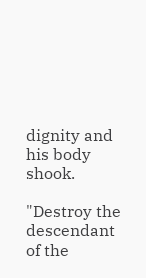dignity and his body shook.

"Destroy the descendant of the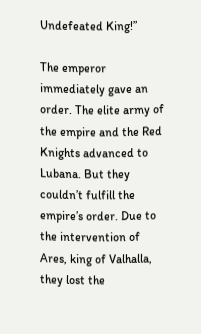Undefeated King!”

The emperor immediately gave an order. The elite army of the empire and the Red Knights advanced to Lubana. But they couldn’t fulfill the empire’s order. Due to the intervention of Ares, king of Valhalla, they lost the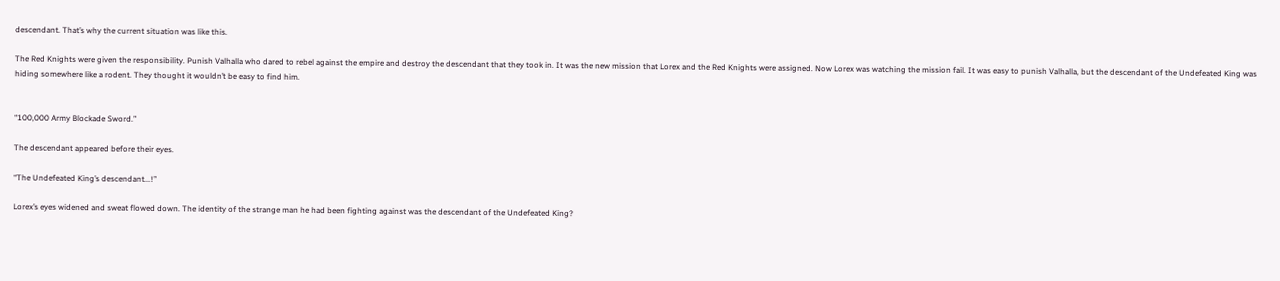descendant. That’s why the current situation was like this.

The Red Knights were given the responsibility. Punish Valhalla who dared to rebel against the empire and destroy the descendant that they took in. It was the new mission that Lorex and the Red Knights were assigned. Now Lorex was watching the mission fail. It was easy to punish Valhalla, but the descendant of the Undefeated King was hiding somewhere like a rodent. They thought it wouldn’t be easy to find him.


“100,000 Army Blockade Sword.”

The descendant appeared before their eyes.

“The Undefeated King’s descendant...!”

Lorex’s eyes widened and sweat flowed down. The identity of the strange man he had been fighting against was the descendant of the Undefeated King?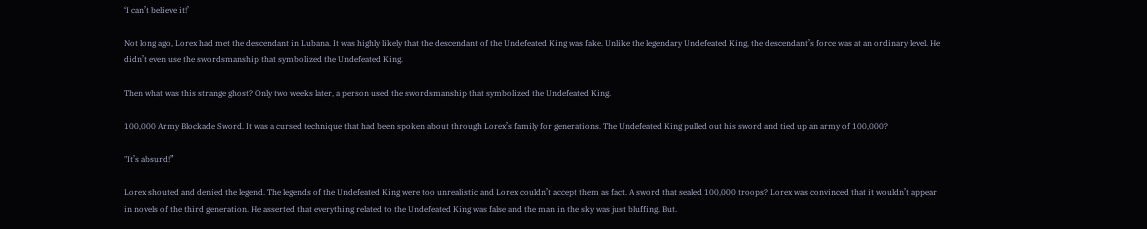‘I can’t believe it!’

Not long ago, Lorex had met the descendant in Lubana. It was highly likely that the descendant of the Undefeated King was fake. Unlike the legendary Undefeated King, the descendant’s force was at an ordinary level. He didn’t even use the swordsmanship that symbolized the Undefeated King.

Then what was this strange ghost? Only two weeks later, a person used the swordsmanship that symbolized the Undefeated King.

100,000 Army Blockade Sword. It was a cursed technique that had been spoken about through Lorex’s family for generations. The Undefeated King pulled out his sword and tied up an army of 100,000?

"It’s absurd!”

Lorex shouted and denied the legend. The legends of the Undefeated King were too unrealistic and Lorex couldn’t accept them as fact. A sword that sealed 100,000 troops? Lorex was convinced that it wouldn’t appear in novels of the third generation. He asserted that everything related to the Undefeated King was false and the man in the sky was just bluffing. But.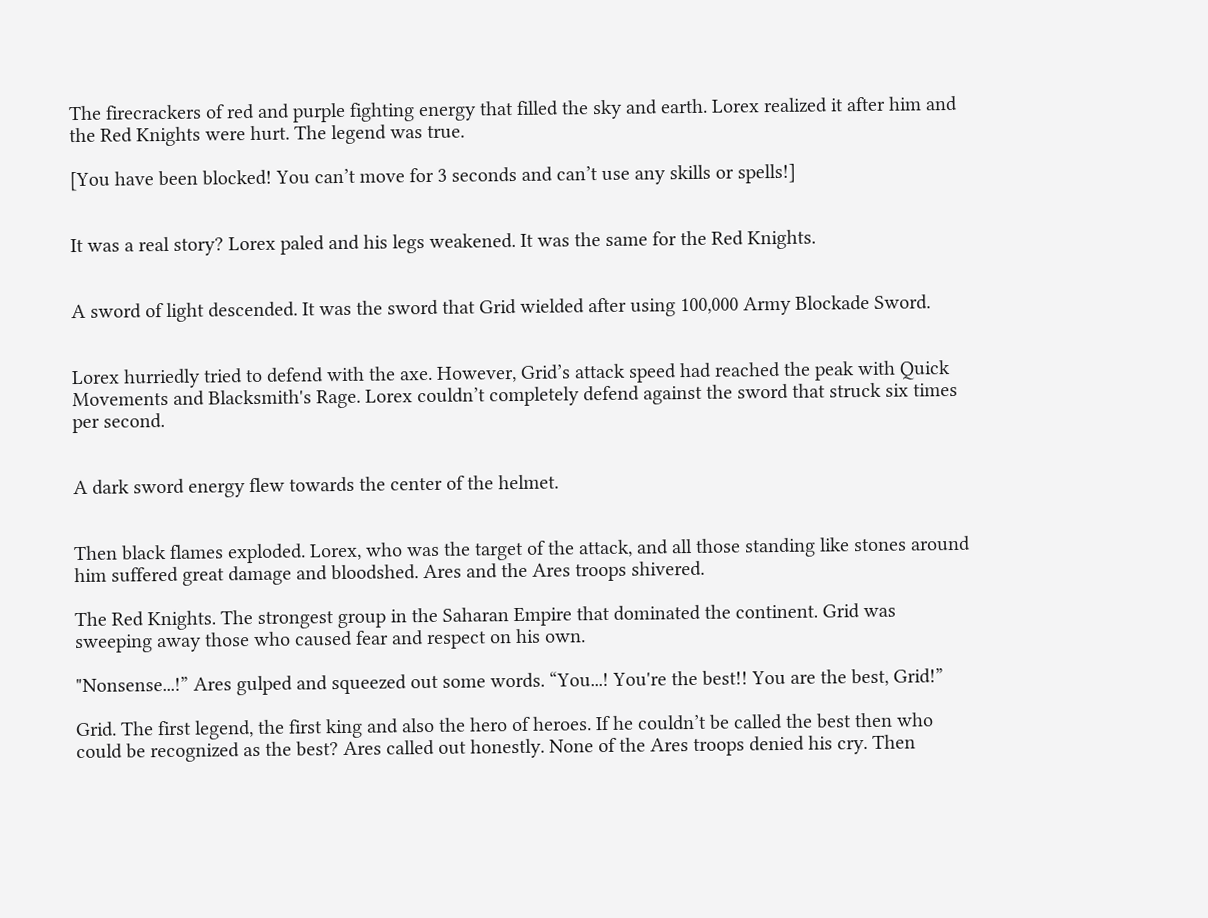The firecrackers of red and purple fighting energy that filled the sky and earth. Lorex realized it after him and the Red Knights were hurt. The legend was true.

[You have been blocked! You can’t move for 3 seconds and can’t use any skills or spells!]


It was a real story? Lorex paled and his legs weakened. It was the same for the Red Knights.


A sword of light descended. It was the sword that Grid wielded after using 100,000 Army Blockade Sword.


Lorex hurriedly tried to defend with the axe. However, Grid’s attack speed had reached the peak with Quick Movements and Blacksmith's Rage. Lorex couldn’t completely defend against the sword that struck six times per second.


A dark sword energy flew towards the center of the helmet.


Then black flames exploded. Lorex, who was the target of the attack, and all those standing like stones around him suffered great damage and bloodshed. Ares and the Ares troops shivered.

The Red Knights. The strongest group in the Saharan Empire that dominated the continent. Grid was sweeping away those who caused fear and respect on his own.

"Nonsense...!” Ares gulped and squeezed out some words. “You...! You're the best!! You are the best, Grid!”

Grid. The first legend, the first king and also the hero of heroes. If he couldn’t be called the best then who could be recognized as the best? Ares called out honestly. None of the Ares troops denied his cry. Then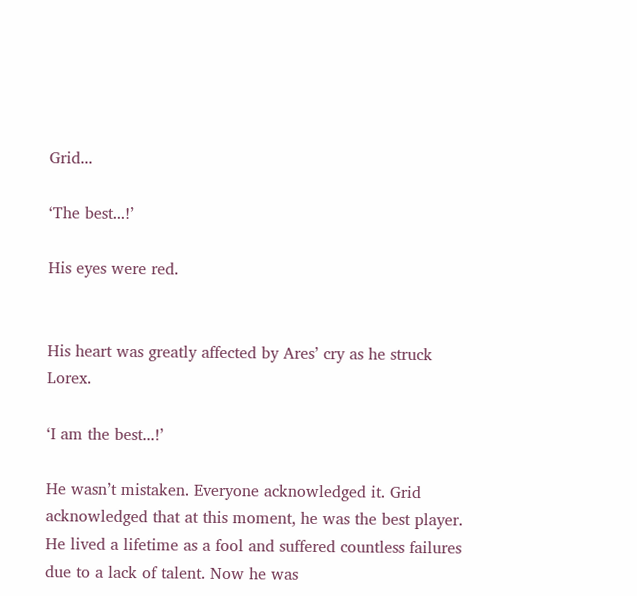Grid...

‘The best...!’

His eyes were red.


His heart was greatly affected by Ares’ cry as he struck Lorex.

‘I am the best...!’

He wasn’t mistaken. Everyone acknowledged it. Grid acknowledged that at this moment, he was the best player. He lived a lifetime as a fool and suffered countless failures due to a lack of talent. Now he was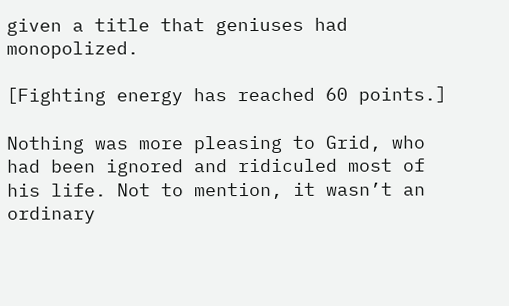given a title that geniuses had monopolized.

[Fighting energy has reached 60 points.]

Nothing was more pleasing to Grid, who had been ignored and ridiculed most of his life. Not to mention, it wasn’t an ordinary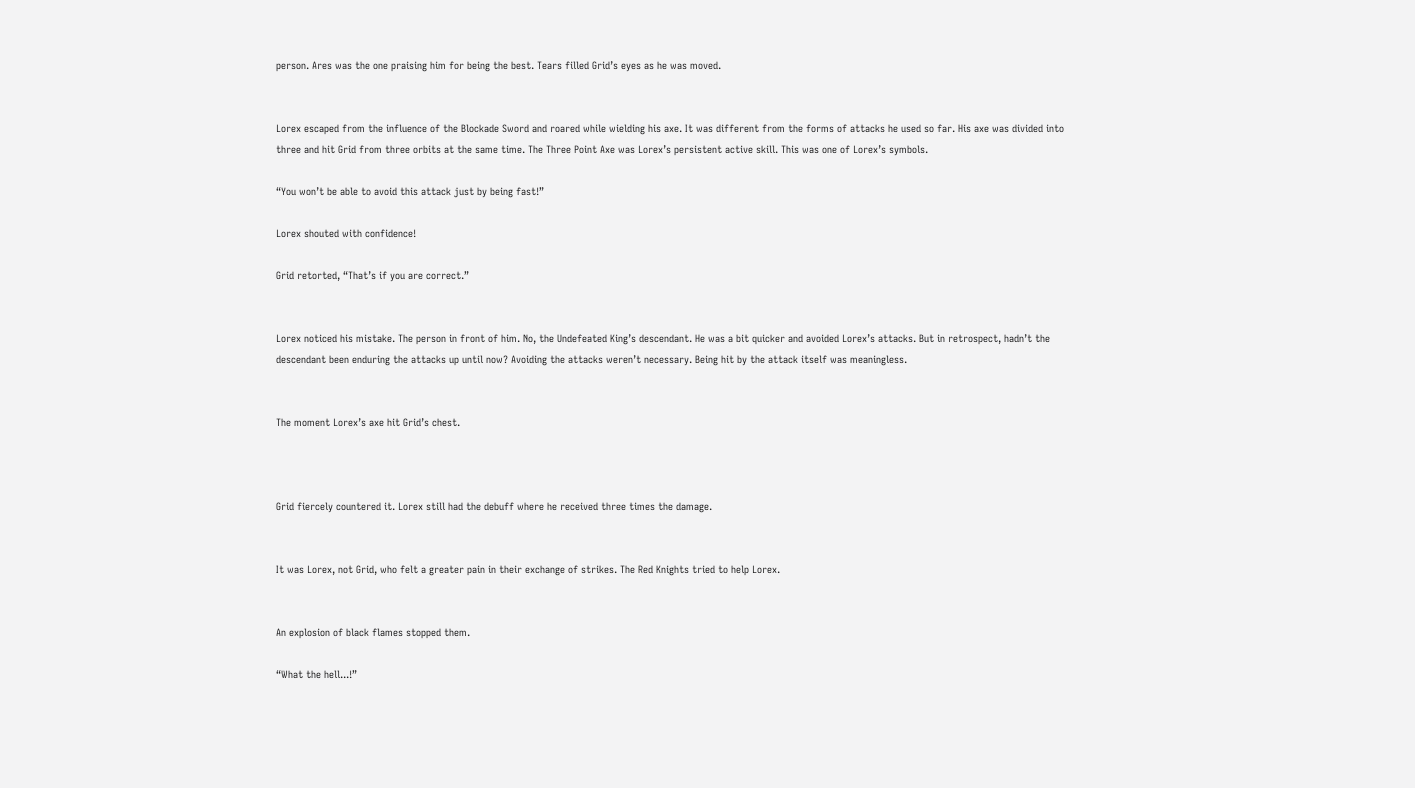person. Ares was the one praising him for being the best. Tears filled Grid’s eyes as he was moved.


Lorex escaped from the influence of the Blockade Sword and roared while wielding his axe. It was different from the forms of attacks he used so far. His axe was divided into three and hit Grid from three orbits at the same time. The Three Point Axe was Lorex’s persistent active skill. This was one of Lorex’s symbols.

“You won’t be able to avoid this attack just by being fast!”

Lorex shouted with confidence!

Grid retorted, “That’s if you are correct.”


Lorex noticed his mistake. The person in front of him. No, the Undefeated King’s descendant. He was a bit quicker and avoided Lorex’s attacks. But in retrospect, hadn’t the descendant been enduring the attacks up until now? Avoiding the attacks weren’t necessary. Being hit by the attack itself was meaningless.


The moment Lorex’s axe hit Grid’s chest.



Grid fiercely countered it. Lorex still had the debuff where he received three times the damage.


It was Lorex, not Grid, who felt a greater pain in their exchange of strikes. The Red Knights tried to help Lorex.


An explosion of black flames stopped them.

“What the hell...!”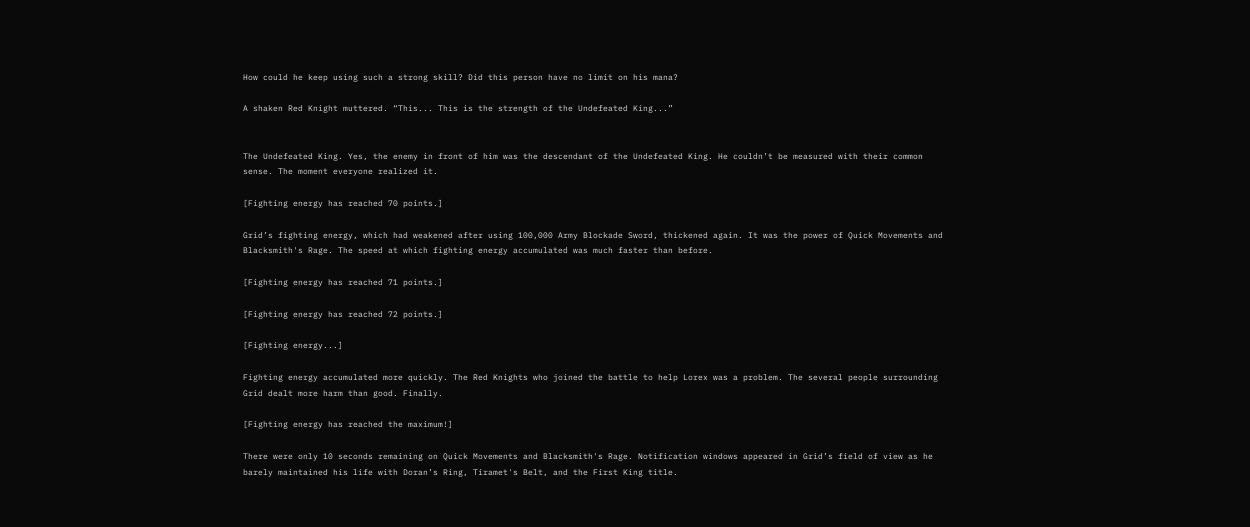How could he keep using such a strong skill? Did this person have no limit on his mana?

A shaken Red Knight muttered. “This... This is the strength of the Undefeated King...”


The Undefeated King. Yes, the enemy in front of him was the descendant of the Undefeated King. He couldn’t be measured with their common sense. The moment everyone realized it.

[Fighting energy has reached 70 points.]

Grid’s fighting energy, which had weakened after using 100,000 Army Blockade Sword, thickened again. It was the power of Quick Movements and Blacksmith's Rage. The speed at which fighting energy accumulated was much faster than before.

[Fighting energy has reached 71 points.]

[Fighting energy has reached 72 points.]

[Fighting energy...]

Fighting energy accumulated more quickly. The Red Knights who joined the battle to help Lorex was a problem. The several people surrounding Grid dealt more harm than good. Finally.

[Fighting energy has reached the maximum!]

There were only 10 seconds remaining on Quick Movements and Blacksmith's Rage. Notification windows appeared in Grid’s field of view as he barely maintained his life with Doran’s Ring, Tiramet's Belt, and the First King title.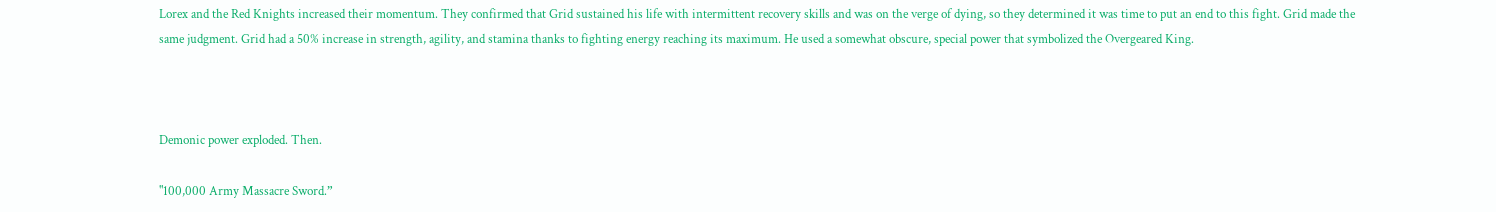Lorex and the Red Knights increased their momentum. They confirmed that Grid sustained his life with intermittent recovery skills and was on the verge of dying, so they determined it was time to put an end to this fight. Grid made the same judgment. Grid had a 50% increase in strength, agility, and stamina thanks to fighting energy reaching its maximum. He used a somewhat obscure, special power that symbolized the Overgeared King.



Demonic power exploded. Then.

"100,000 Army Massacre Sword.”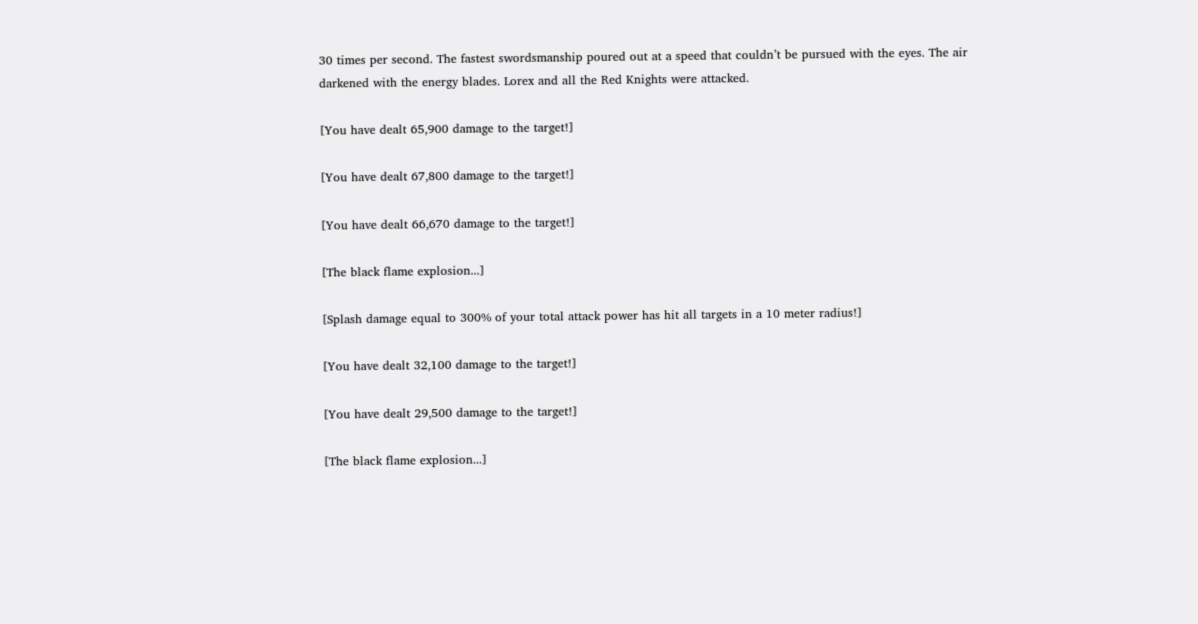30 times per second. The fastest swordsmanship poured out at a speed that couldn’t be pursued with the eyes. The air darkened with the energy blades. Lorex and all the Red Knights were attacked.

[You have dealt 65,900 damage to the target!]

[You have dealt 67,800 damage to the target!]

[You have dealt 66,670 damage to the target!]

[The black flame explosion...]

[Splash damage equal to 300% of your total attack power has hit all targets in a 10 meter radius!]

[You have dealt 32,100 damage to the target!]

[You have dealt 29,500 damage to the target!]

[The black flame explosion...]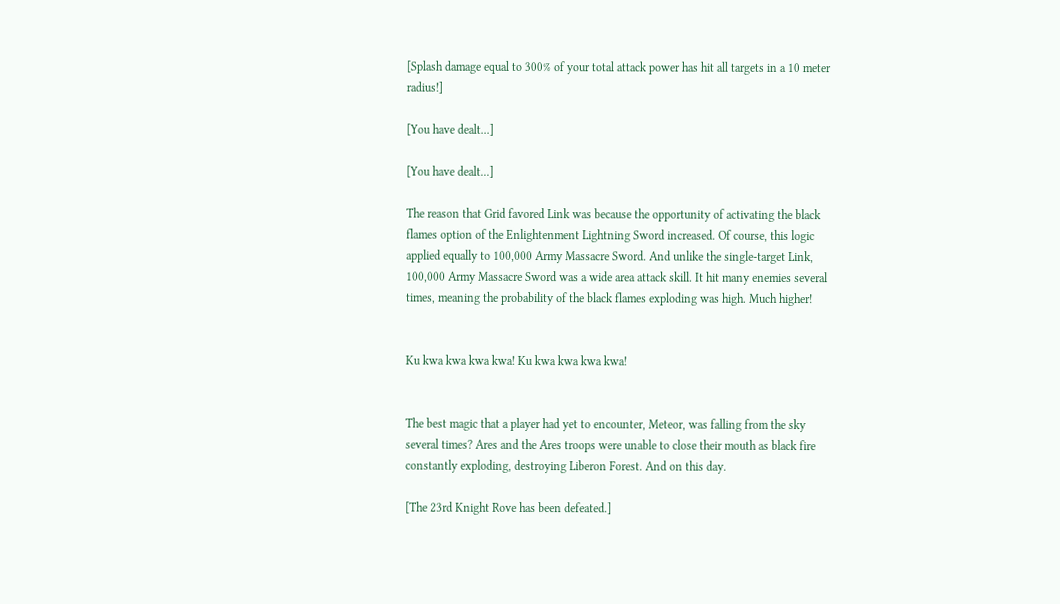[Splash damage equal to 300% of your total attack power has hit all targets in a 10 meter radius!]

[You have dealt...]

[You have dealt...]

The reason that Grid favored Link was because the opportunity of activating the black flames option of the Enlightenment Lightning Sword increased. Of course, this logic applied equally to 100,000 Army Massacre Sword. And unlike the single-target Link, 100,000 Army Massacre Sword was a wide area attack skill. It hit many enemies several times, meaning the probability of the black flames exploding was high. Much higher!


Ku kwa kwa kwa kwa! Ku kwa kwa kwa kwa!


The best magic that a player had yet to encounter, Meteor, was falling from the sky several times? Ares and the Ares troops were unable to close their mouth as black fire constantly exploding, destroying Liberon Forest. And on this day.

[The 23rd Knight Rove has been defeated.]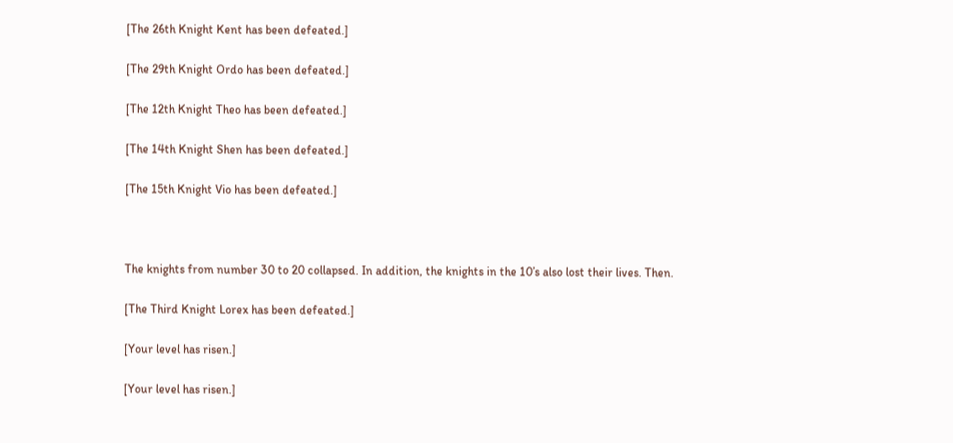[The 26th Knight Kent has been defeated.]

[The 29th Knight Ordo has been defeated.]

[The 12th Knight Theo has been defeated.]

[The 14th Knight Shen has been defeated.]

[The 15th Knight Vio has been defeated.]



The knights from number 30 to 20 collapsed. In addition, the knights in the 10’s also lost their lives. Then.

[The Third Knight Lorex has been defeated.]

[Your level has risen.]

[Your level has risen.]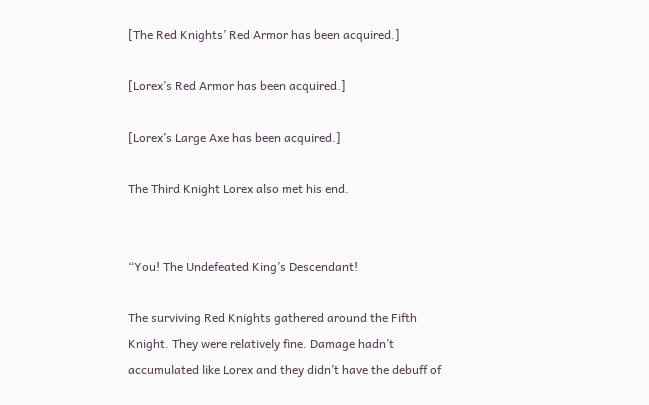[The Red Knights’ Red Armor has been acquired.]

[Lorex’s Red Armor has been acquired.]

[Lorex’s Large Axe has been acquired.]

The Third Knight Lorex also met his end.


“You! The Undefeated King’s Descendant!

The surviving Red Knights gathered around the Fifth Knight. They were relatively fine. Damage hadn’t accumulated like Lorex and they didn’t have the debuff of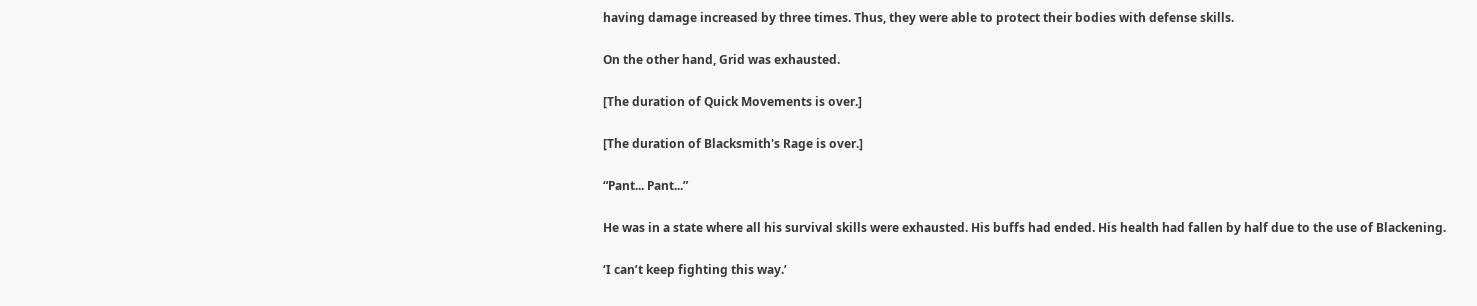having damage increased by three times. Thus, they were able to protect their bodies with defense skills.

On the other hand, Grid was exhausted.

[The duration of Quick Movements is over.]

[The duration of Blacksmith's Rage is over.]

“Pant... Pant...”

He was in a state where all his survival skills were exhausted. His buffs had ended. His health had fallen by half due to the use of Blackening.

‘I can’t keep fighting this way.’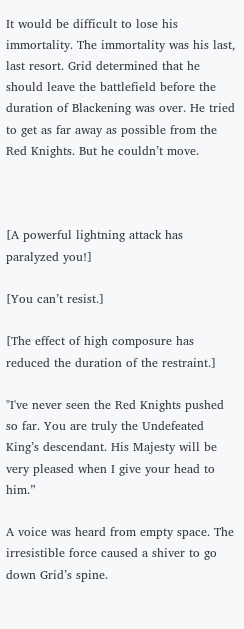It would be difficult to lose his immortality. The immortality was his last, last resort. Grid determined that he should leave the battlefield before the duration of Blackening was over. He tried to get as far away as possible from the Red Knights. But he couldn’t move.



[A powerful lightning attack has paralyzed you!]

[You can’t resist.]

[The effect of high composure has reduced the duration of the restraint.]

"I've never seen the Red Knights pushed so far. You are truly the Undefeated King’s descendant. His Majesty will be very pleased when I give your head to him.”

A voice was heard from empty space. The irresistible force caused a shiver to go down Grid’s spine.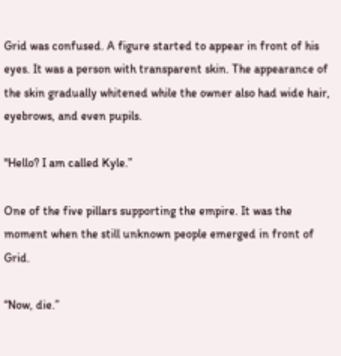Grid was confused. A figure started to appear in front of his eyes. It was a person with transparent skin. The appearance of the skin gradually whitened while the owner also had wide hair, eyebrows, and even pupils.

"Hello? I am called Kyle.”

One of the five pillars supporting the empire. It was the moment when the still unknown people emerged in front of Grid.

“Now, die.”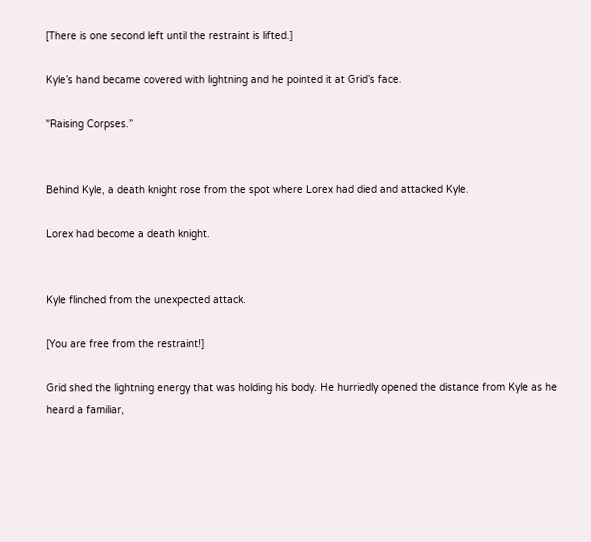[There is one second left until the restraint is lifted.]

Kyle’s hand became covered with lightning and he pointed it at Grid’s face.

"Raising Corpses.”


Behind Kyle, a death knight rose from the spot where Lorex had died and attacked Kyle.

Lorex had become a death knight.


Kyle flinched from the unexpected attack.

[You are free from the restraint!]

Grid shed the lightning energy that was holding his body. He hurriedly opened the distance from Kyle as he heard a familiar,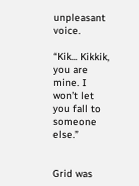unpleasant voice.

“Kik... Kikkik, you are mine. I won’t let you fall to someone else.”


Grid was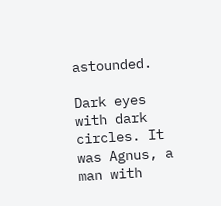astounded.

Dark eyes with dark circles. It was Agnus, a man with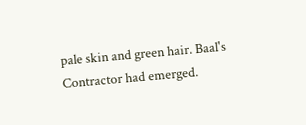pale skin and green hair. Baal's Contractor had emerged.